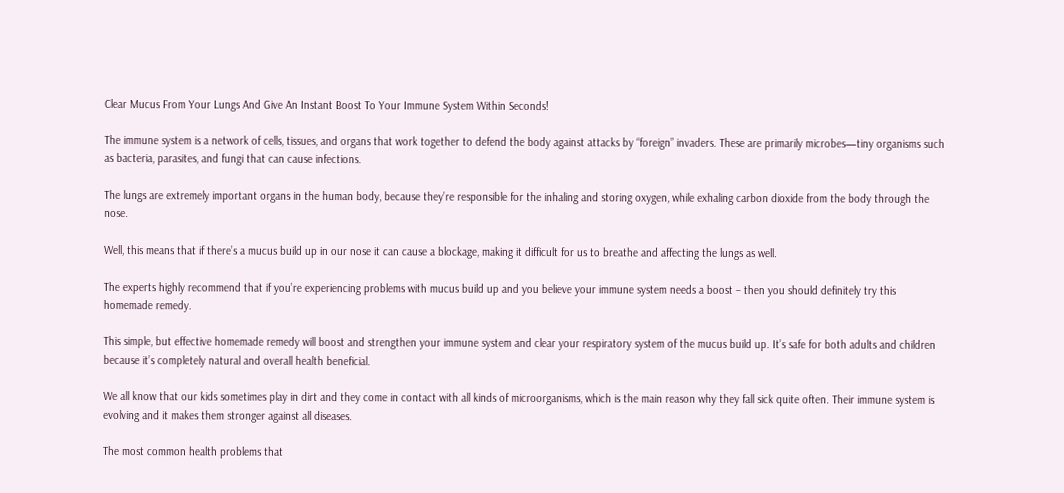Clear Mucus From Your Lungs And Give An Instant Boost To Your Immune System Within Seconds!

The immune system is a network of cells, tissues, and organs that work together to defend the body against attacks by “foreign” invaders. These are primarily microbes—tiny organisms such as bacteria, parasites, and fungi that can cause infections.

The lungs are extremely important organs in the human body, because they’re responsible for the inhaling and storing oxygen, while exhaling carbon dioxide from the body through the nose.

Well, this means that if there’s a mucus build up in our nose it can cause a blockage, making it difficult for us to breathe and affecting the lungs as well.

The experts highly recommend that if you’re experiencing problems with mucus build up and you believe your immune system needs a boost – then you should definitely try this homemade remedy.

This simple, but effective homemade remedy will boost and strengthen your immune system and clear your respiratory system of the mucus build up. It’s safe for both adults and children because it’s completely natural and overall health beneficial.

We all know that our kids sometimes play in dirt and they come in contact with all kinds of microorganisms, which is the main reason why they fall sick quite often. Their immune system is evolving and it makes them stronger against all diseases.

The most common health problems that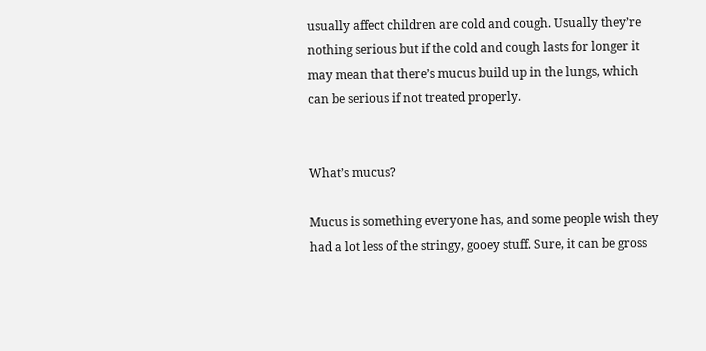usually affect children are cold and cough. Usually they’re nothing serious but if the cold and cough lasts for longer it may mean that there’s mucus build up in the lungs, which can be serious if not treated properly.


What’s mucus?

Mucus is something everyone has, and some people wish they had a lot less of the stringy, gooey stuff. Sure, it can be gross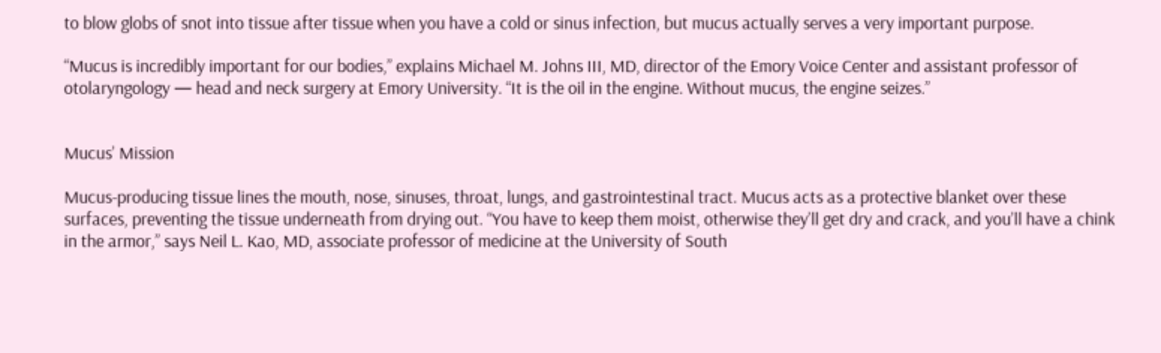to blow globs of snot into tissue after tissue when you have a cold or sinus infection, but mucus actually serves a very important purpose.

“Mucus is incredibly important for our bodies,” explains Michael M. Johns III, MD, director of the Emory Voice Center and assistant professor of otolaryngology — head and neck surgery at Emory University. “It is the oil in the engine. Without mucus, the engine seizes.”


Mucus’ Mission

Mucus-producing tissue lines the mouth, nose, sinuses, throat, lungs, and gastrointestinal tract. Mucus acts as a protective blanket over these surfaces, preventing the tissue underneath from drying out. “You have to keep them moist, otherwise they’ll get dry and crack, and you’ll have a chink in the armor,” says Neil L. Kao, MD, associate professor of medicine at the University of South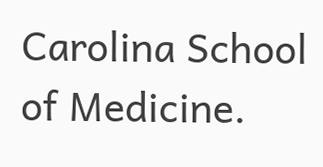Carolina School of Medicine.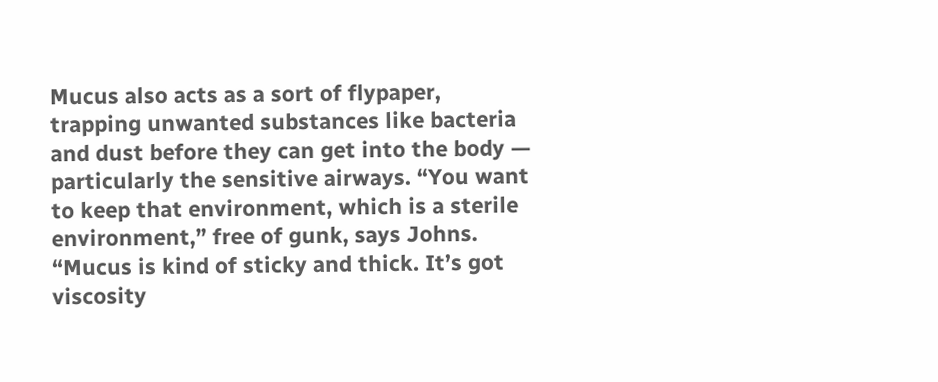Mucus also acts as a sort of flypaper, trapping unwanted substances like bacteria and dust before they can get into the body — particularly the sensitive airways. “You want to keep that environment, which is a sterile environment,” free of gunk, says Johns. “Mucus is kind of sticky and thick. It’s got viscosity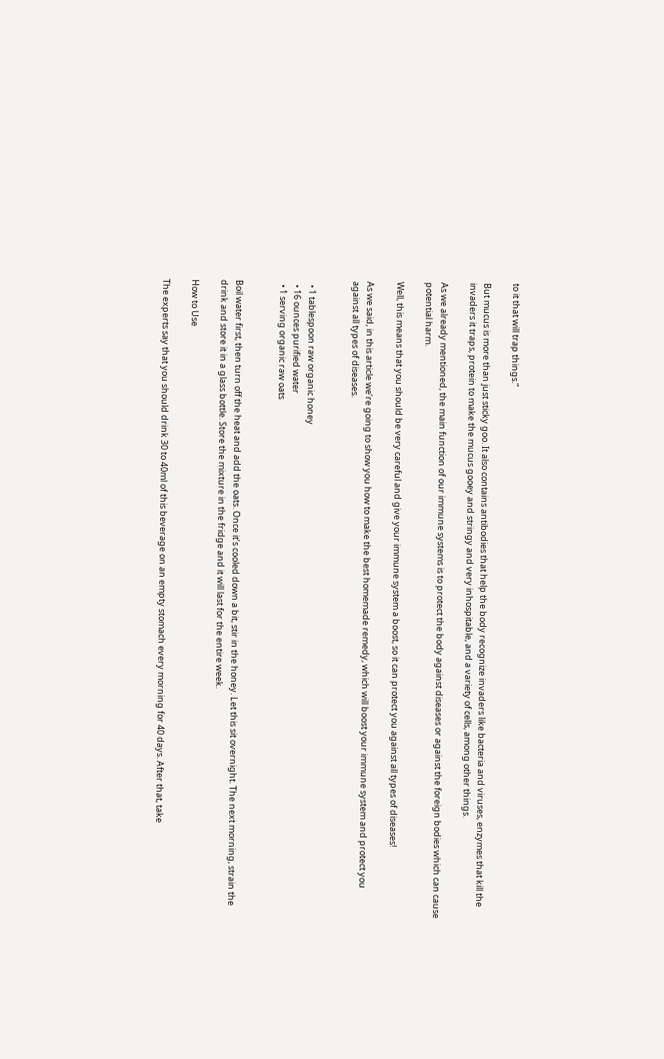to it that will trap things.”

But mucus is more than just sticky goo. It also contains antibodies that help the body recognize invaders like bacteria and viruses, enzymes that kill the invaders it traps, protein to make the mucus gooey and stringy and very inhospitable, and a variety of cells, among other things.

As we already mentioned, the main function of our immune systems is to protect the body against diseases or against the foreign bodies which can cause potential harm.

Well, this means that you should be very careful and give your immune system a boost, so it can protect you against all types of diseases!

As we said, in this article we’re going to show you how to make the best homemade remedy, which will boost your immune system and protect you against all types of diseases.


  • 1 tablespoon raw organic honey
  • 16 ounces purified water
  • 1 serving organic raw oats


Boil water first, then turn off the heat and add the oats. Once it’s cooled down a bit, stir in the honey. Let this sit overnight. The next morning, strain the drink and store it in a glass bottle. Store the mixture in the fridge and it will last for the entire week.

How to Use

The experts say that you should drink 30 to 40ml of this beverage on an empty stomach every morning for 40 days. After that, take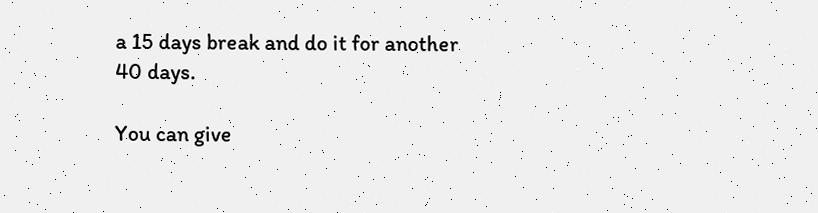a 15 days break and do it for another 40 days.

You can give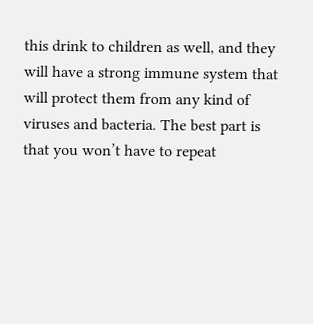this drink to children as well, and they will have a strong immune system that will protect them from any kind of viruses and bacteria. The best part is that you won’t have to repeat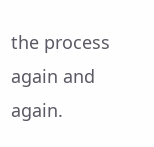the process again and again.